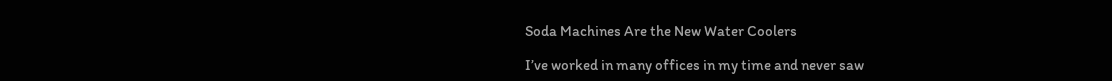Soda Machines Are the New Water Coolers

I’ve worked in many offices in my time and never saw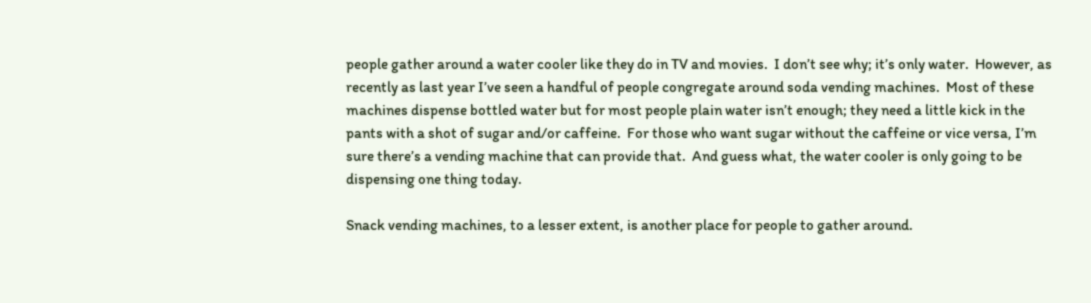people gather around a water cooler like they do in TV and movies.  I don’t see why; it’s only water.  However, as recently as last year I’ve seen a handful of people congregate around soda vending machines.  Most of these machines dispense bottled water but for most people plain water isn’t enough; they need a little kick in the pants with a shot of sugar and/or caffeine.  For those who want sugar without the caffeine or vice versa, I’m sure there’s a vending machine that can provide that.  And guess what, the water cooler is only going to be dispensing one thing today.

Snack vending machines, to a lesser extent, is another place for people to gather around.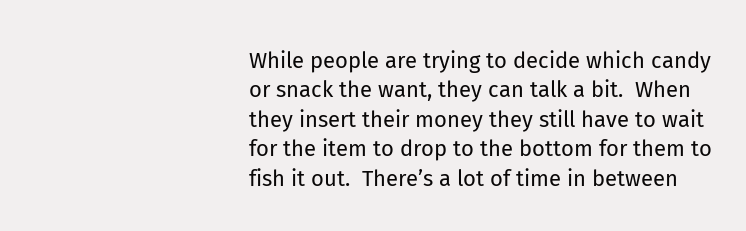While people are trying to decide which candy or snack the want, they can talk a bit.  When they insert their money they still have to wait for the item to drop to the bottom for them to fish it out.  There’s a lot of time in between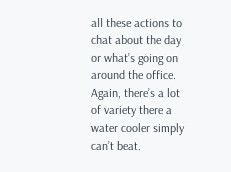all these actions to chat about the day or what’s going on around the office.  Again, there’s a lot of variety there a water cooler simply can’t beat.